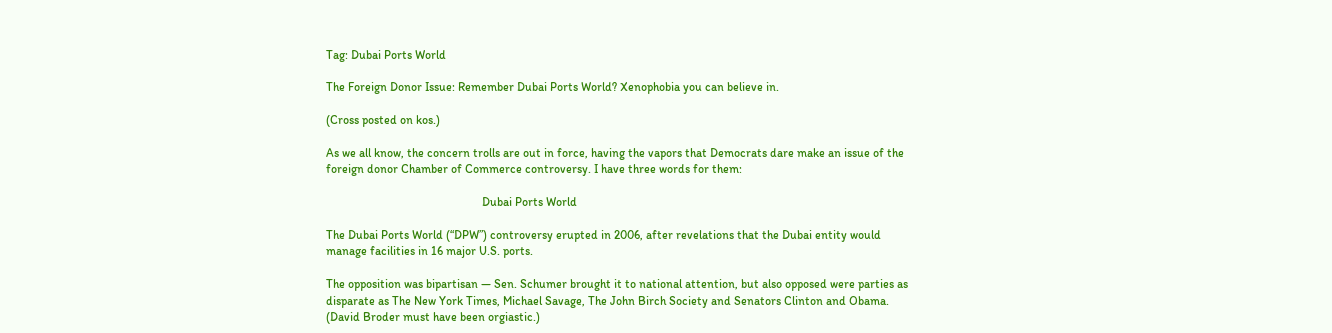Tag: Dubai Ports World

The Foreign Donor Issue: Remember Dubai Ports World? Xenophobia you can believe in.

(Cross posted on kos.)

As we all know, the concern trolls are out in force, having the vapors that Democrats dare make an issue of the foreign donor Chamber of Commerce controversy. I have three words for them:

                                                    Dubai Ports World

The Dubai Ports World (“DPW”) controversy erupted in 2006, after revelations that the Dubai entity would manage facilities in 16 major U.S. ports.

The opposition was bipartisan — Sen. Schumer brought it to national attention, but also opposed were parties as disparate as The New York Times, Michael Savage, The John Birch Society and Senators Clinton and Obama. (David Broder must have been orgiastic.)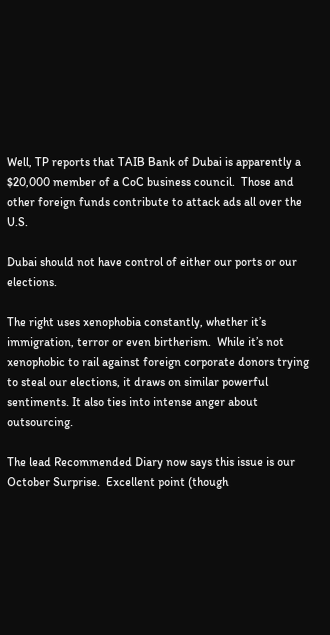Well, TP reports that TAIB Bank of Dubai is apparently a $20,000 member of a CoC business council.  Those and other foreign funds contribute to attack ads all over the U.S.

Dubai should not have control of either our ports or our elections.

The right uses xenophobia constantly, whether it’s immigration, terror or even birtherism.  While it’s not xenophobic to rail against foreign corporate donors trying to steal our elections, it draws on similar powerful sentiments. It also ties into intense anger about outsourcing.

The lead Recommended Diary now says this issue is our October Surprise.  Excellent point (though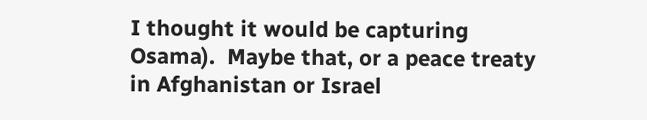I thought it would be capturing Osama).  Maybe that, or a peace treaty in Afghanistan or Israel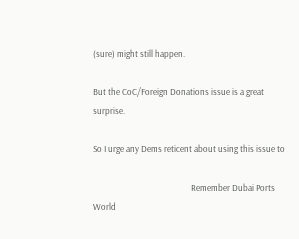(sure) might still happen.

But the CoC/Foreign Donations issue is a great surprise.

So I urge any Dems reticent about using this issue to

                                                 Remember Dubai Ports World